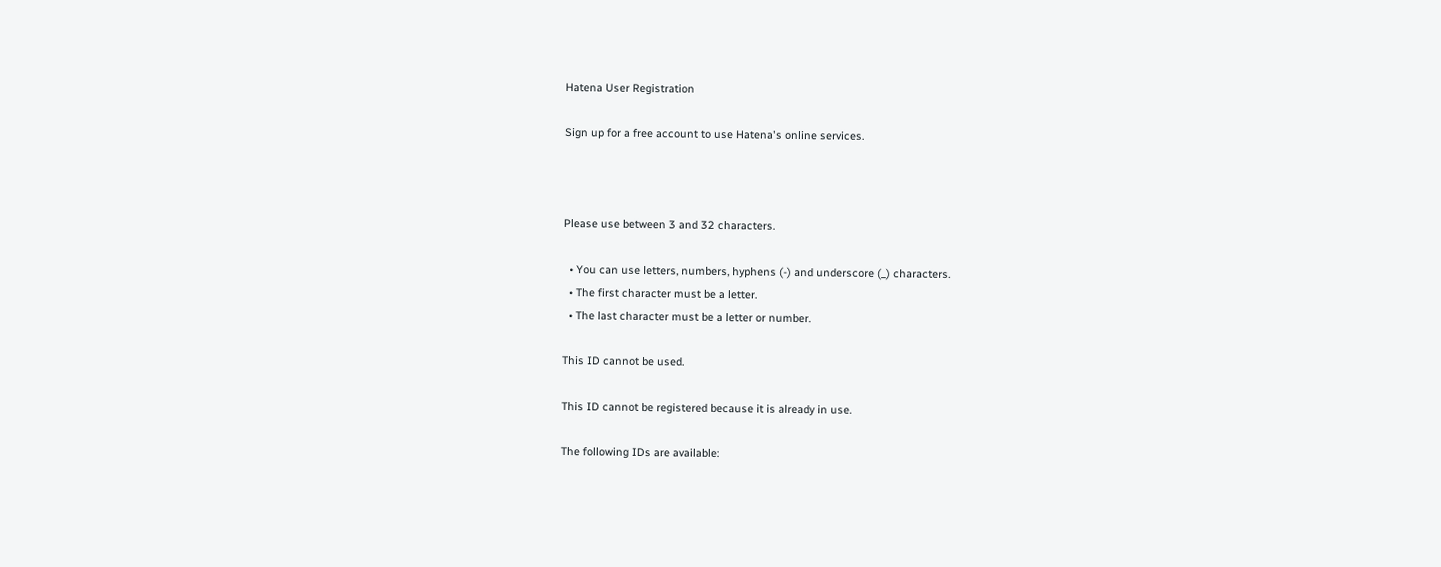Hatena User Registration

Sign up for a free account to use Hatena's online services.



Please use between 3 and 32 characters.

  • You can use letters, numbers, hyphens (-) and underscore (_) characters.
  • The first character must be a letter.
  • The last character must be a letter or number.

This ID cannot be used.

This ID cannot be registered because it is already in use.

The following IDs are available: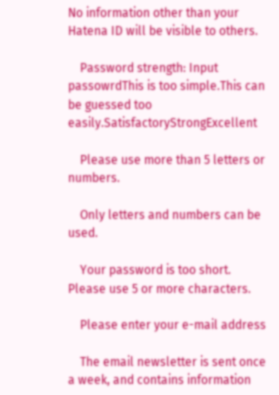No information other than your Hatena ID will be visible to others.

    Password strength: Input passowrdThis is too simple.This can be guessed too easily.SatisfactoryStrongExcellent

    Please use more than 5 letters or numbers.

    Only letters and numbers can be used.

    Your password is too short. Please use 5 or more characters.

    Please enter your e-mail address

    The email newsletter is sent once a week, and contains information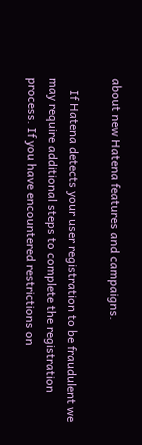about new Hatena features and campaigns.

    If Hatena detects your user registration to be fraudulent we may require additional steps to complete the registration process. If you have encountered restrictions on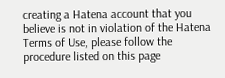creating a Hatena account that you believe is not in violation of the Hatena Terms of Use, please follow the procedure listed on this page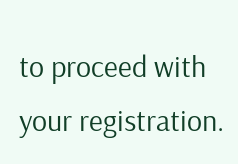to proceed with your registration.